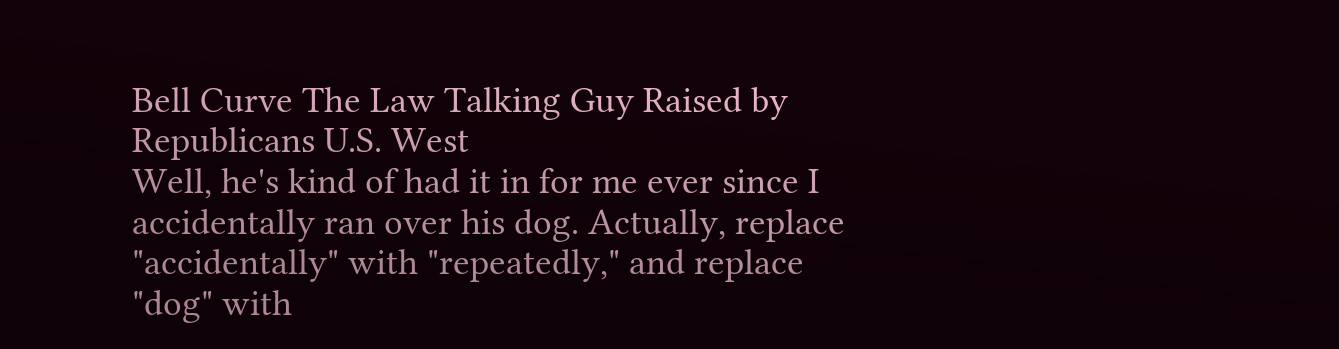Bell Curve The Law Talking Guy Raised by Republicans U.S. West
Well, he's kind of had it in for me ever since I accidentally ran over his dog. Actually, replace "accidentally" with "repeatedly," and replace "dog" with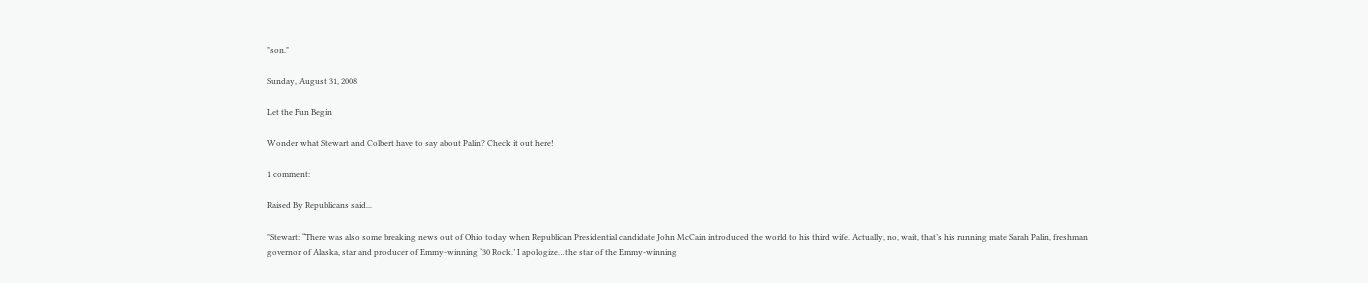"son."

Sunday, August 31, 2008

Let the Fun Begin

Wonder what Stewart and Colbert have to say about Palin? Check it out here!

1 comment:

Raised By Republicans said...

"Stewart: “There was also some breaking news out of Ohio today when Republican Presidential candidate John McCain introduced the world to his third wife. Actually, no, wait, that’s his running mate Sarah Palin, freshman governor of Alaska, star and producer of Emmy-winning ‘30 Rock.’ I apologize…the star of the Emmy-winning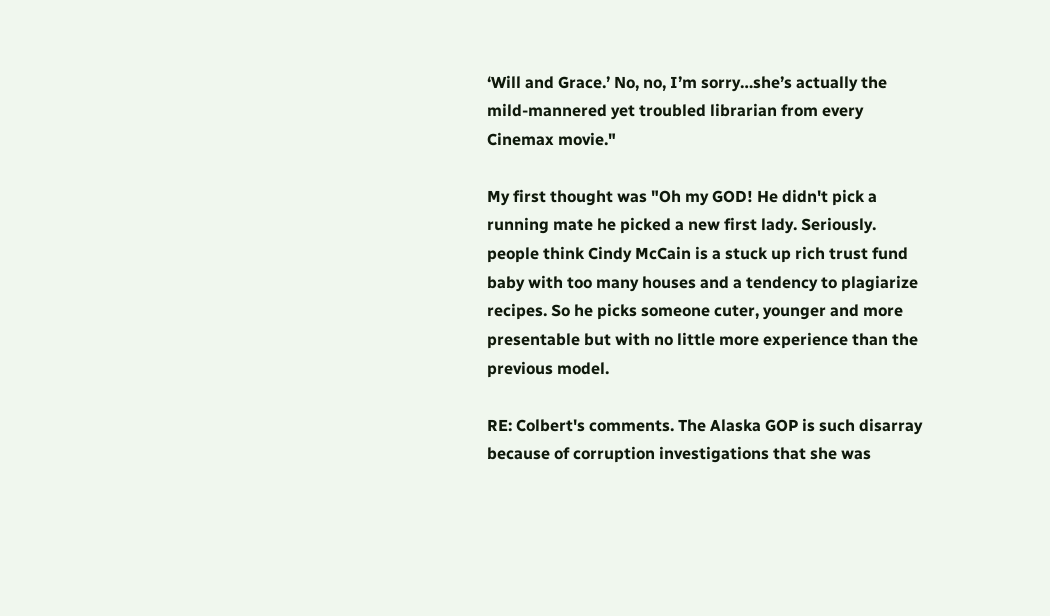‘Will and Grace.’ No, no, I’m sorry…she’s actually the mild-mannered yet troubled librarian from every Cinemax movie."

My first thought was "Oh my GOD! He didn't pick a running mate he picked a new first lady. Seriously. people think Cindy McCain is a stuck up rich trust fund baby with too many houses and a tendency to plagiarize recipes. So he picks someone cuter, younger and more presentable but with no little more experience than the previous model.

RE: Colbert's comments. The Alaska GOP is such disarray because of corruption investigations that she was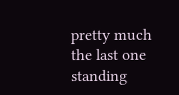pretty much the last one standing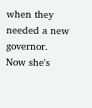when they needed a new governor. Now she's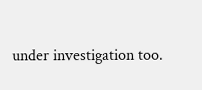under investigation too.